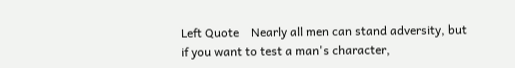Left Quote    Nearly all men can stand adversity, but if you want to test a man's character,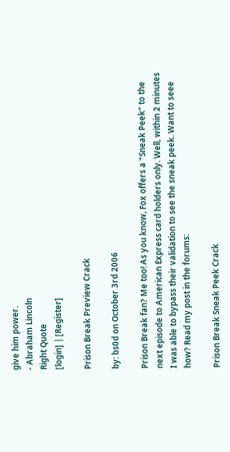give him power.
- Abraham Lincoln
Right Quote
[login] | [Register]

Prison Break Preview Crack

by: bs0d on October 3rd 2006

Prison Break fan? Me too! As you know, Fox offers a "Sneak Peek" to the next episode to American Express card holders only. Well, within 2 minutes I was able to bypass their validation to see the sneak peek. Want to seee how? Read my post in the forums:

Prison Break Sneak Peek Crack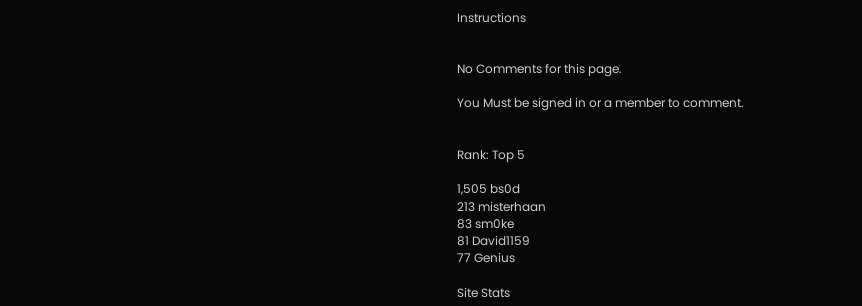Instructions


No Comments for this page.

You Must be signed in or a member to comment.


Rank: Top 5

1,505 bs0d
213 misterhaan
83 sm0ke
81 David1159
77 Genius

Site Stats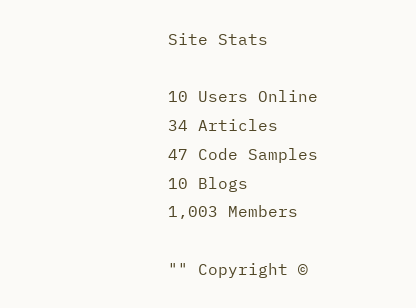Site Stats

10 Users Online
34 Articles
47 Code Samples
10 Blogs
1,003 Members

"" Copyright ©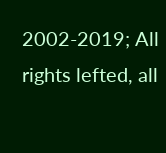2002-2019; All rights lefted, all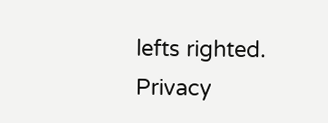lefts righted.
Privacy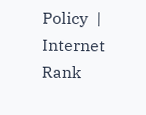Policy  |  Internet Rank